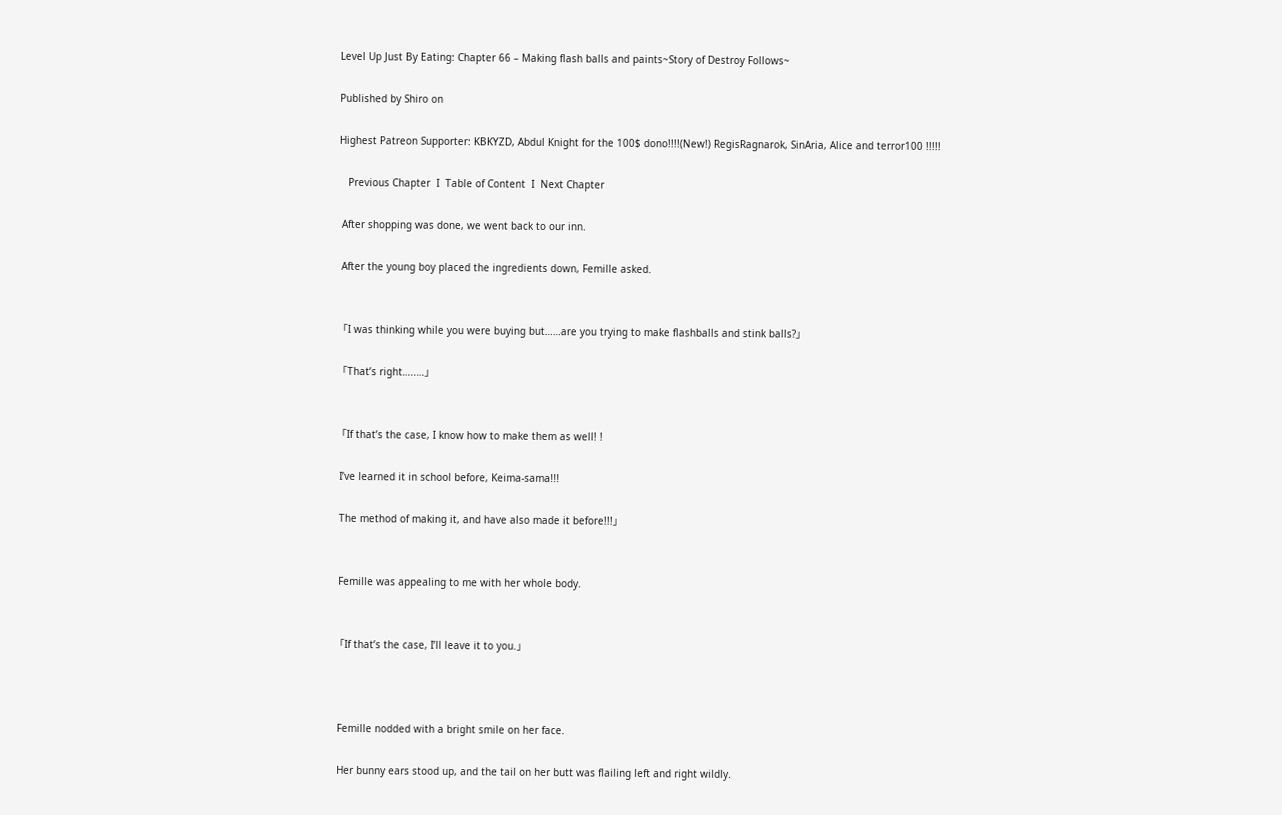Level Up Just By Eating: Chapter 66 – Making flash balls and paints~Story of Destroy Follows~

Published by Shiro on

Highest Patreon Supporter: KBKYZD, Abdul Knight for the 100$ dono!!!!(New!) RegisRagnarok, SinAria, Alice and terror100 !!!!!

   Previous Chapter  I  Table of Content  I  Next Chapter

 After shopping was done, we went back to our inn.

 After the young boy placed the ingredients down, Femille asked.


「I was thinking while you were buying but……are you trying to make flashballs and stink balls?」

「That’s right…..…」


「If that’s the case, I know how to make them as well! !

 I’ve learned it in school before, Keima-sama!!!

 The method of making it, and have also made it before!!!」


 Femille was appealing to me with her whole body.


「If that’s the case, I’ll leave it to you.」



 Femille nodded with a bright smile on her face.

 Her bunny ears stood up, and the tail on her butt was flailing left and right wildly.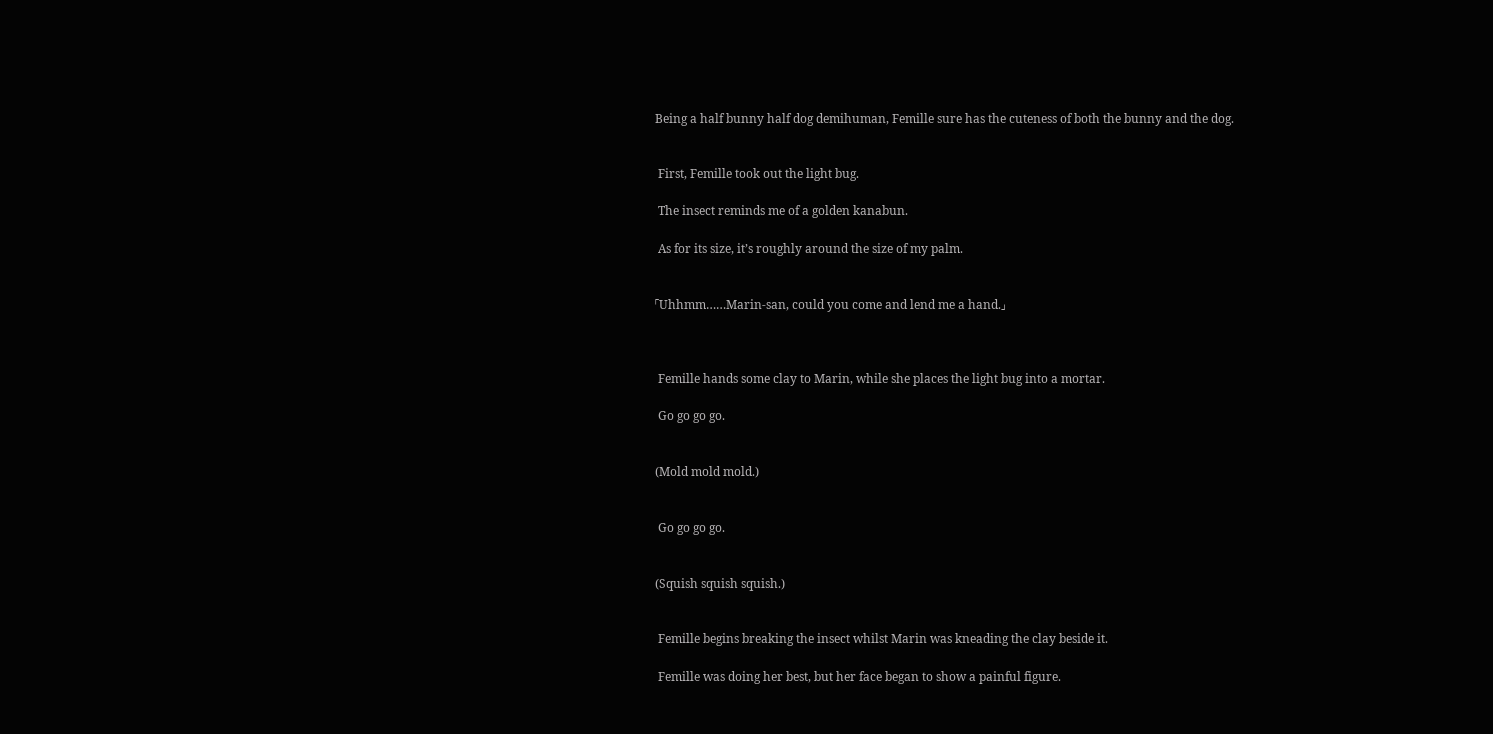Being a half bunny half dog demihuman, Femille sure has the cuteness of both the bunny and the dog.


 First, Femille took out the light bug.

 The insect reminds me of a golden kanabun.

 As for its size, it’s roughly around the size of my palm.


「Uhhmm……Marin-san, could you come and lend me a hand.」



 Femille hands some clay to Marin, while she places the light bug into a mortar.

 Go go go go.


(Mold mold mold.)


 Go go go go.


(Squish squish squish.)


 Femille begins breaking the insect whilst Marin was kneading the clay beside it.

 Femille was doing her best, but her face began to show a painful figure.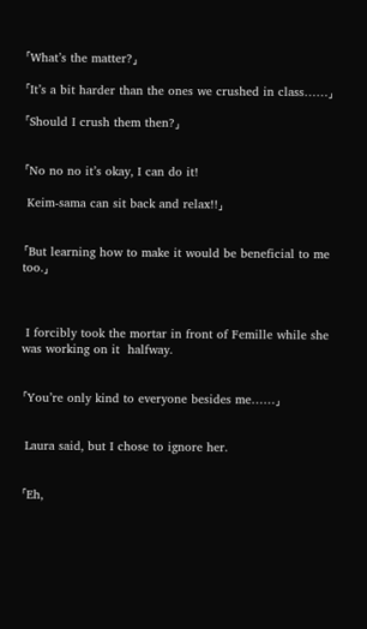「What’s the matter?」

「It’s a bit harder than the ones we crushed in class……」

「Should I crush them then?」


「No no no it’s okay, I can do it!

 Keim-sama can sit back and relax!!」


「But learning how to make it would be beneficial to me too.」



 I forcibly took the mortar in front of Femille while she was working on it  halfway.


「You’re only kind to everyone besides me……」


 Laura said, but I chose to ignore her.


「Eh,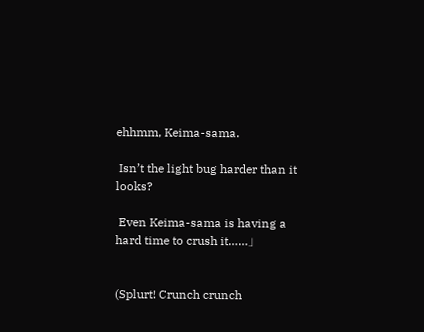ehhmm, Keima-sama.

 Isn’t the light bug harder than it looks?

 Even Keima-sama is having a hard time to crush it……」


(Splurt! Crunch crunch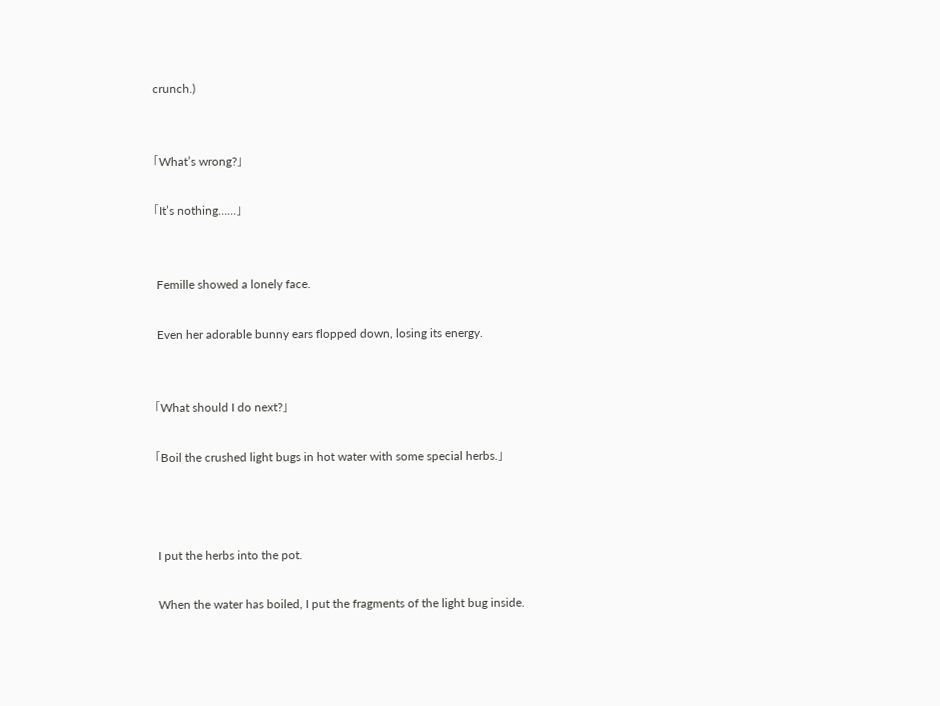crunch.)


「What’s wrong?」

「It’s nothing……」


 Femille showed a lonely face.

 Even her adorable bunny ears flopped down, losing its energy.


「What should I do next?」

「Boil the crushed light bugs in hot water with some special herbs.」



 I put the herbs into the pot.

 When the water has boiled, I put the fragments of the light bug inside.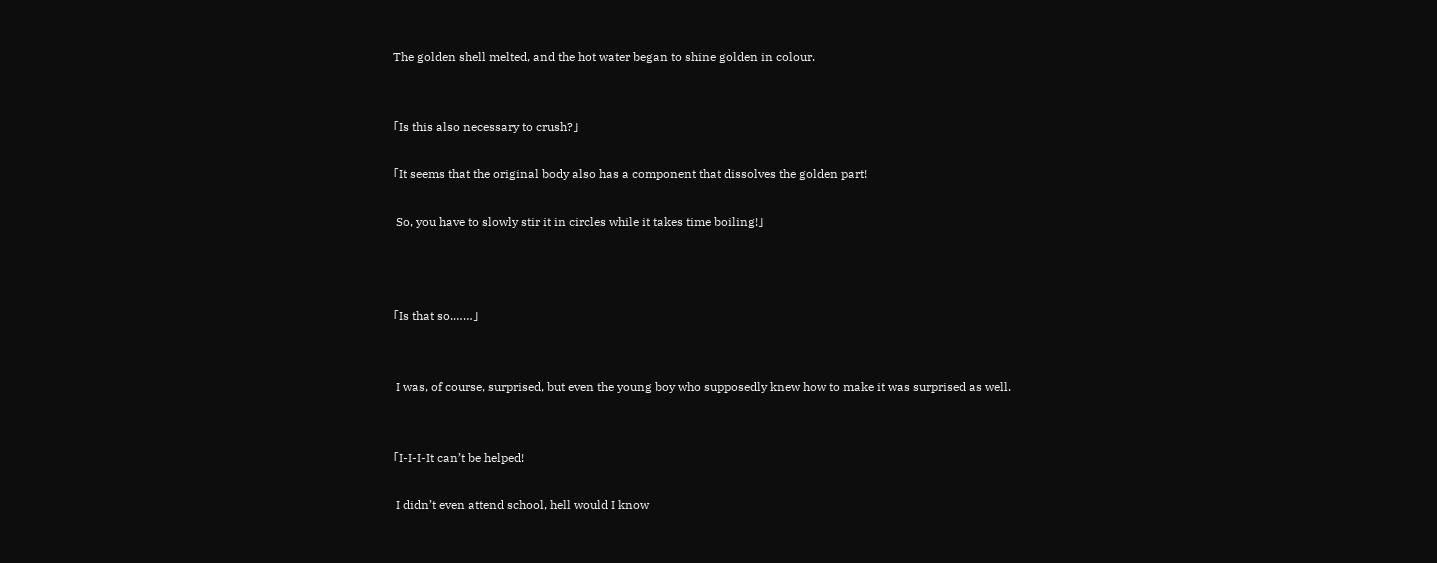The golden shell melted, and the hot water began to shine golden in colour.


「Is this also necessary to crush?」

「It seems that the original body also has a component that dissolves the golden part!

 So, you have to slowly stir it in circles while it takes time boiling!」



「Is that so.……」


 I was, of course, surprised, but even the young boy who supposedly knew how to make it was surprised as well.


「I-I-I-It can’t be helped!

 I didn’t even attend school, hell would I know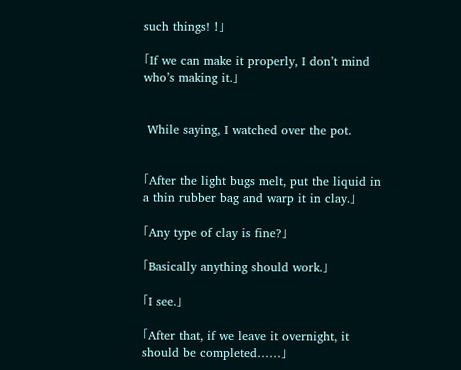such things! !」

「If we can make it properly, I don’t mind who’s making it.」


 While saying, I watched over the pot.


「After the light bugs melt, put the liquid in a thin rubber bag and warp it in clay.」

「Any type of clay is fine?」

「Basically anything should work.」

「I see.」

「After that, if we leave it overnight, it should be completed……」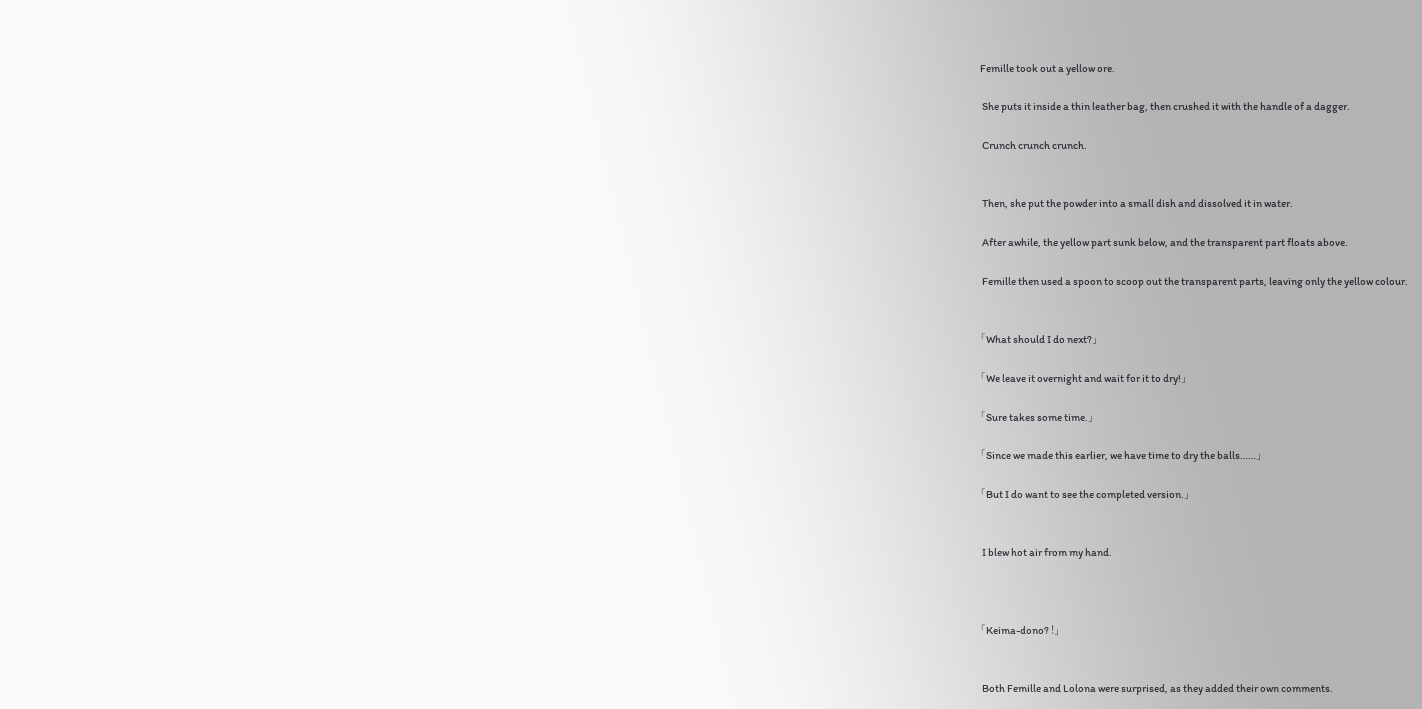Femille took out a yellow ore.

 She puts it inside a thin leather bag, then crushed it with the handle of a dagger.

 Crunch crunch crunch.


 Then, she put the powder into a small dish and dissolved it in water.

 After awhile, the yellow part sunk below, and the transparent part floats above.

 Femille then used a spoon to scoop out the transparent parts, leaving only the yellow colour.


「What should I do next?」

「We leave it overnight and wait for it to dry!」

「Sure takes some time.」

「Since we made this earlier, we have time to dry the balls……」

「But I do want to see the completed version.」


 I blew hot air from my hand.



「Keima-dono? !」


 Both Femille and Lolona were surprised, as they added their own comments.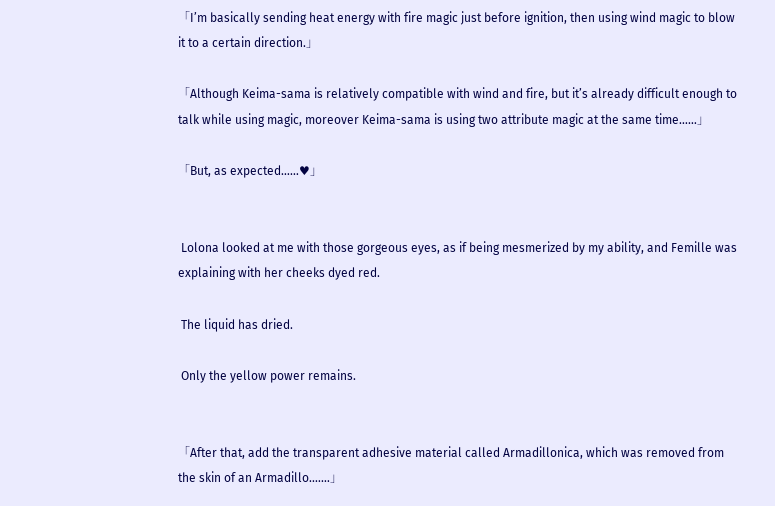「I’m basically sending heat energy with fire magic just before ignition, then using wind magic to blow it to a certain direction.」

「Although Keima-sama is relatively compatible with wind and fire, but it’s already difficult enough to talk while using magic, moreover Keima-sama is using two attribute magic at the same time……」

「But, as expected……♥」


 Lolona looked at me with those gorgeous eyes, as if being mesmerized by my ability, and Femille was explaining with her cheeks dyed red.

 The liquid has dried.

 Only the yellow power remains.


「After that, add the transparent adhesive material called Armadillonica, which was removed from the skin of an Armadillo.……」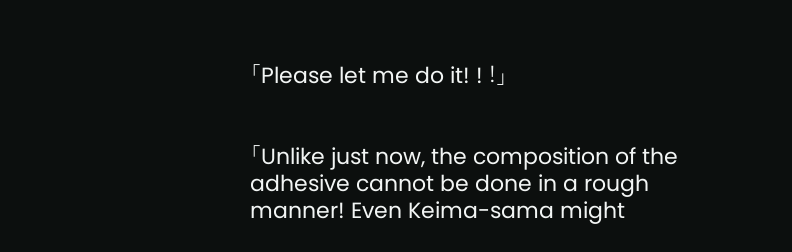「Please let me do it! ! !」


「Unlike just now, the composition of the adhesive cannot be done in a rough manner! Even Keima-sama might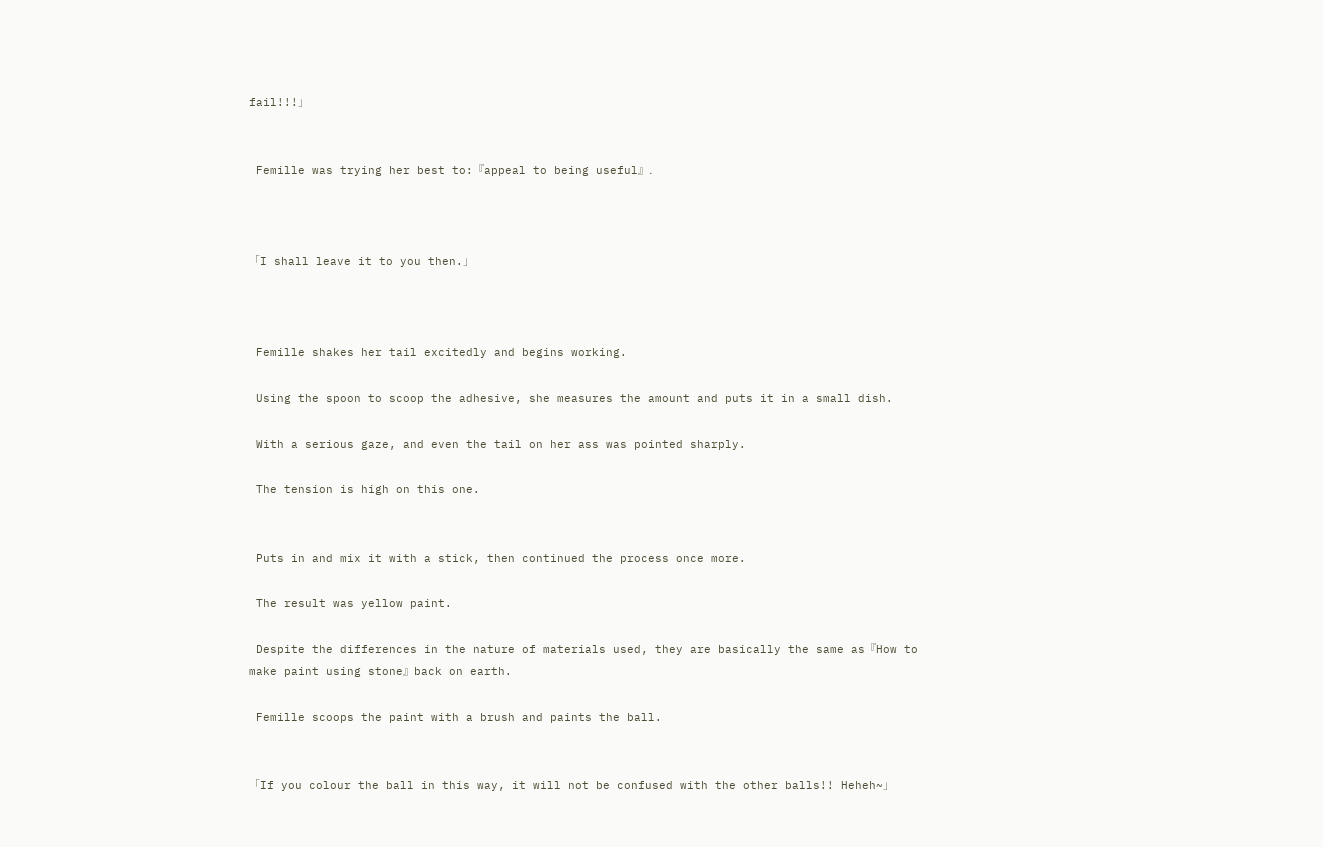fail!!!」


 Femille was trying her best to:『appeal to being useful』.



「I shall leave it to you then.」



 Femille shakes her tail excitedly and begins working.

 Using the spoon to scoop the adhesive, she measures the amount and puts it in a small dish.

 With a serious gaze, and even the tail on her ass was pointed sharply.

 The tension is high on this one.


 Puts in and mix it with a stick, then continued the process once more.

 The result was yellow paint.

 Despite the differences in the nature of materials used, they are basically the same as『How to make paint using stone』back on earth.

 Femille scoops the paint with a brush and paints the ball.


「If you colour the ball in this way, it will not be confused with the other balls!! Heheh~」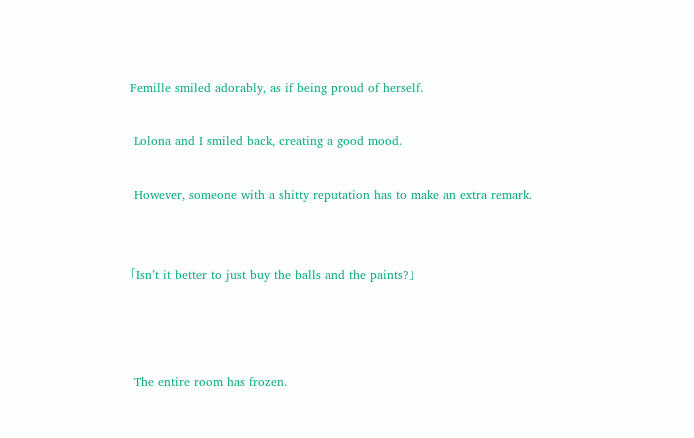Femille smiled adorably, as if being proud of herself.

 Lolona and I smiled back, creating a good mood.

 However, someone with a shitty reputation has to make an extra remark.


「Isn’t it better to just buy the balls and the paints?」



 The entire room has frozen.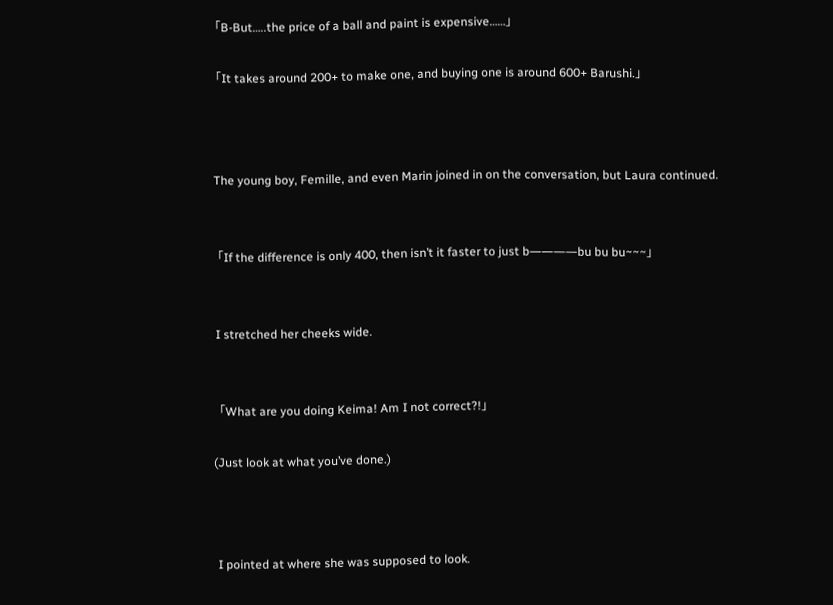「B-But…..the price of a ball and paint is expensive……」

「It takes around 200+ to make one, and buying one is around 600+ Barushi.」



 The young boy, Femille, and even Marin joined in on the conversation, but Laura continued.


「If the difference is only 400, then isn’t it faster to just b――――bu bu bu~~~」


 I stretched her cheeks wide.


「What are you doing Keima! Am I not correct?!」

(Just look at what you’ve done.)



 I pointed at where she was supposed to look.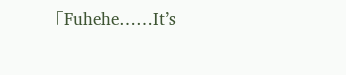「Fuhehe……It’s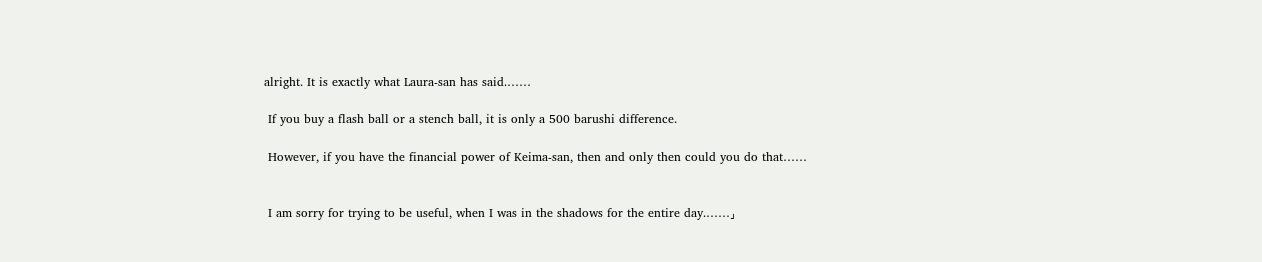alright. It is exactly what Laura-san has said.……

 If you buy a flash ball or a stench ball, it is only a 500 barushi difference.

 However, if you have the financial power of Keima-san, then and only then could you do that……


 I am sorry for trying to be useful, when I was in the shadows for the entire day.……」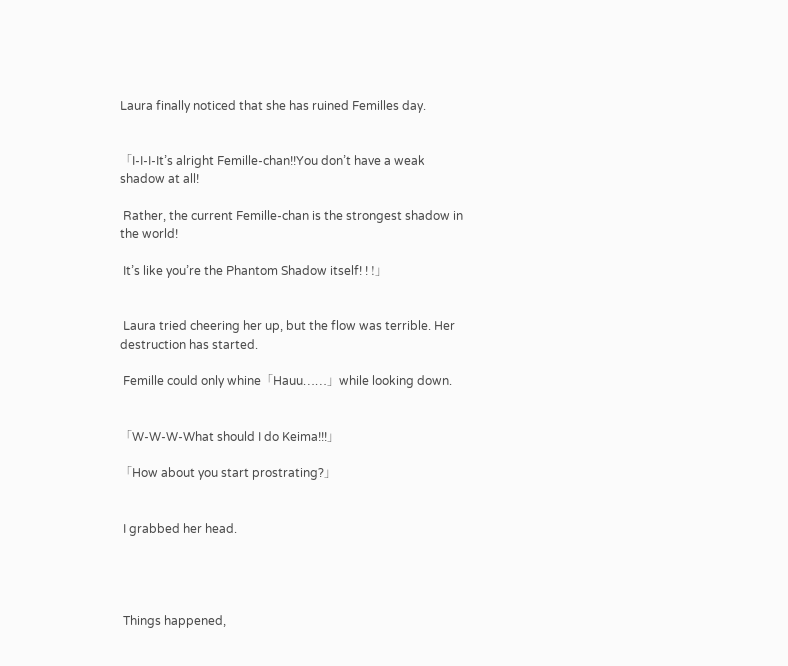Laura finally noticed that she has ruined Femilles day.


「I-I-I-It’s alright Femille-chan!!You don’t have a weak shadow at all!

 Rather, the current Femille-chan is the strongest shadow in the world!

 It’s like you’re the Phantom Shadow itself! ! !」


 Laura tried cheering her up, but the flow was terrible. Her destruction has started.

 Femille could only whine「Hauu……」while looking down.


「W-W-W-What should I do Keima!!!」

「How about you start prostrating?」


 I grabbed her head.




 Things happened,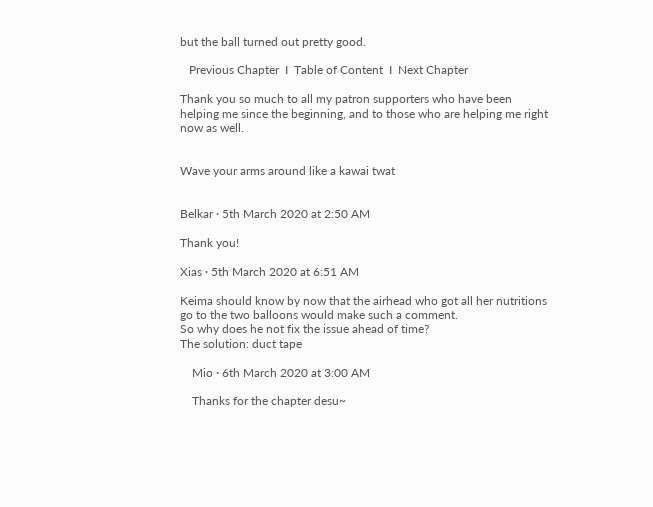but the ball turned out pretty good.

   Previous Chapter  I  Table of Content  I  Next Chapter

Thank you so much to all my patron supporters who have been helping me since the beginning, and to those who are helping me right now as well.


Wave your arms around like a kawai twat


Belkar · 5th March 2020 at 2:50 AM

Thank you!

Xias · 5th March 2020 at 6:51 AM

Keima should know by now that the airhead who got all her nutritions go to the two balloons would make such a comment.
So why does he not fix the issue ahead of time?
The solution: duct tape

    Mio · 6th March 2020 at 3:00 AM

    Thanks for the chapter desu~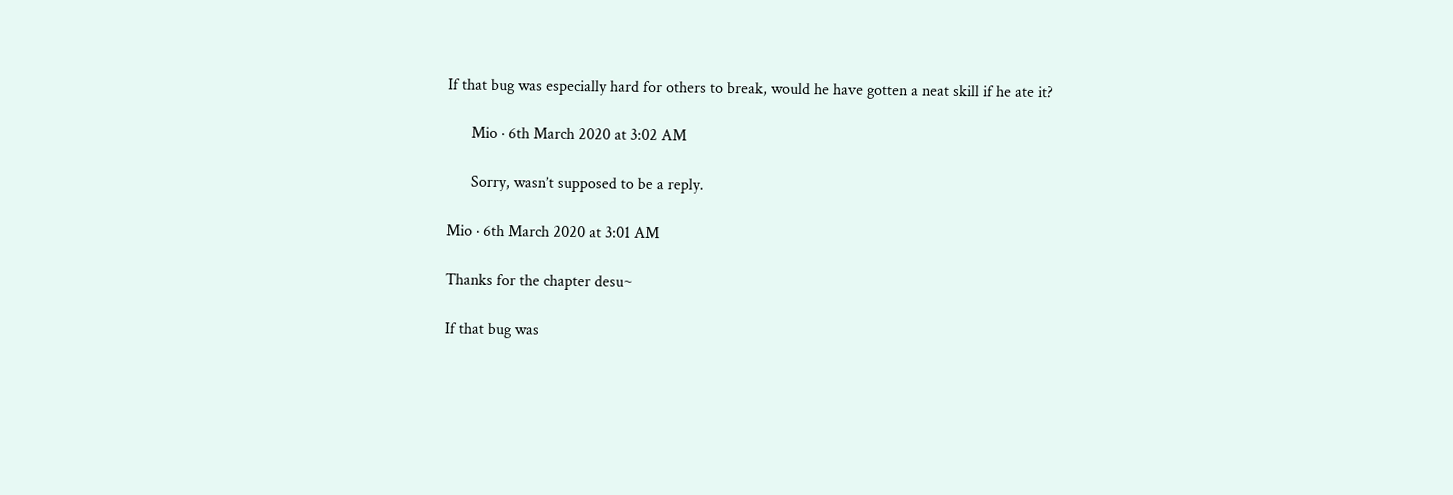If that bug was especially hard for others to break, would he have gotten a neat skill if he ate it?

      Mio · 6th March 2020 at 3:02 AM

      Sorry, wasn’t supposed to be a reply.

Mio · 6th March 2020 at 3:01 AM

Thanks for the chapter desu~

If that bug was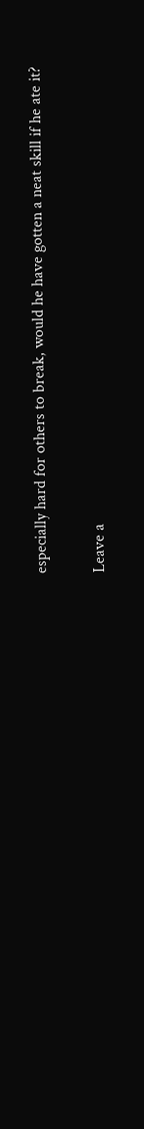especially hard for others to break, would he have gotten a neat skill if he ate it?

Leave a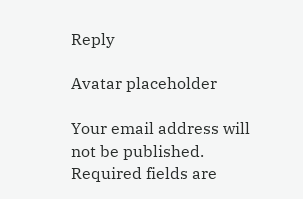Reply

Avatar placeholder

Your email address will not be published. Required fields are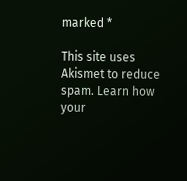marked *

This site uses Akismet to reduce spam. Learn how your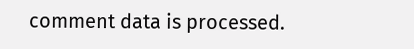comment data is processed.